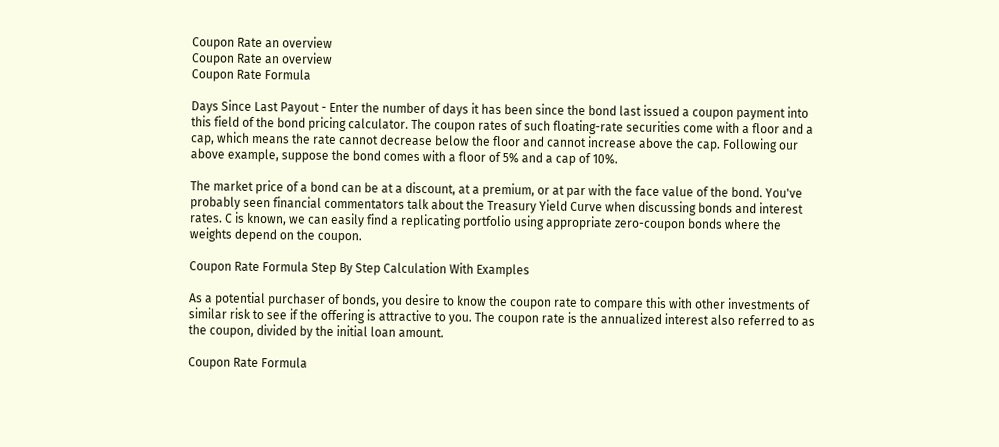Coupon Rate an overview
Coupon Rate an overview
Coupon Rate Formula

Days Since Last Payout - Enter the number of days it has been since the bond last issued a coupon payment into this field of the bond pricing calculator. The coupon rates of such floating-rate securities come with a floor and a cap, which means the rate cannot decrease below the floor and cannot increase above the cap. Following our above example, suppose the bond comes with a floor of 5% and a cap of 10%.

The market price of a bond can be at a discount, at a premium, or at par with the face value of the bond. You've probably seen financial commentators talk about the Treasury Yield Curve when discussing bonds and interest rates. C is known, we can easily find a replicating portfolio using appropriate zero-coupon bonds where the weights depend on the coupon.

Coupon Rate Formula Step By Step Calculation With Examples

As a potential purchaser of bonds, you desire to know the coupon rate to compare this with other investments of similar risk to see if the offering is attractive to you. The coupon rate is the annualized interest also referred to as the coupon, divided by the initial loan amount.

Coupon Rate Formula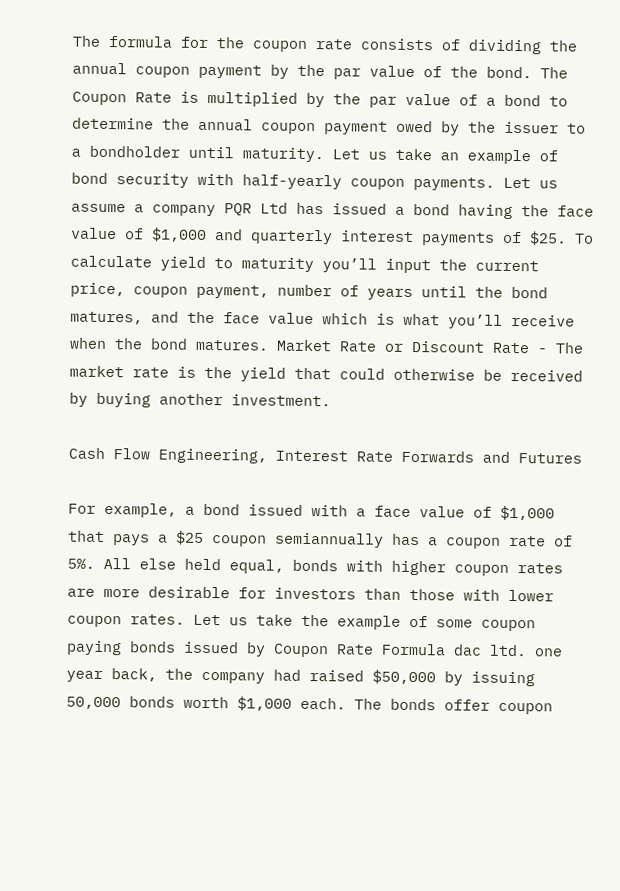The formula for the coupon rate consists of dividing the annual coupon payment by the par value of the bond. The Coupon Rate is multiplied by the par value of a bond to determine the annual coupon payment owed by the issuer to a bondholder until maturity. Let us take an example of bond security with half-yearly coupon payments. Let us assume a company PQR Ltd has issued a bond having the face value of $1,000 and quarterly interest payments of $25. To calculate yield to maturity you’ll input the current price, coupon payment, number of years until the bond matures, and the face value which is what you’ll receive when the bond matures. Market Rate or Discount Rate - The market rate is the yield that could otherwise be received by buying another investment.

Cash Flow Engineering, Interest Rate Forwards and Futures

For example, a bond issued with a face value of $1,000 that pays a $25 coupon semiannually has a coupon rate of 5%. All else held equal, bonds with higher coupon rates are more desirable for investors than those with lower coupon rates. Let us take the example of some coupon paying bonds issued by Coupon Rate Formula dac ltd. one year back, the company had raised $50,000 by issuing 50,000 bonds worth $1,000 each. The bonds offer coupon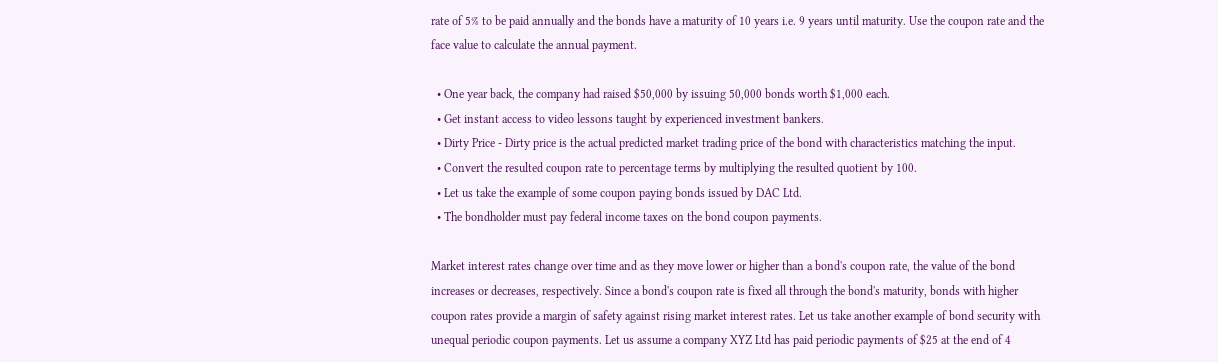rate of 5% to be paid annually and the bonds have a maturity of 10 years i.e. 9 years until maturity. Use the coupon rate and the face value to calculate the annual payment.

  • One year back, the company had raised $50,000 by issuing 50,000 bonds worth $1,000 each.
  • Get instant access to video lessons taught by experienced investment bankers.
  • Dirty Price - Dirty price is the actual predicted market trading price of the bond with characteristics matching the input.
  • Convert the resulted coupon rate to percentage terms by multiplying the resulted quotient by 100.
  • Let us take the example of some coupon paying bonds issued by DAC Ltd.
  • The bondholder must pay federal income taxes on the bond coupon payments.

Market interest rates change over time and as they move lower or higher than a bond's coupon rate, the value of the bond increases or decreases, respectively. Since a bond's coupon rate is fixed all through the bond's maturity, bonds with higher coupon rates provide a margin of safety against rising market interest rates. Let us take another example of bond security with unequal periodic coupon payments. Let us assume a company XYZ Ltd has paid periodic payments of $25 at the end of 4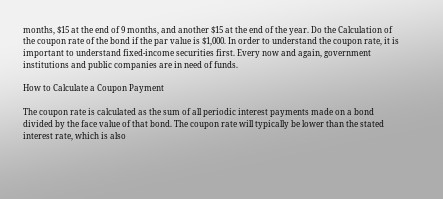months, $15 at the end of 9 months, and another $15 at the end of the year. Do the Calculation of the coupon rate of the bond if the par value is $1,000. In order to understand the coupon rate, it is important to understand fixed-income securities first. Every now and again, government institutions and public companies are in need of funds.

How to Calculate a Coupon Payment

The coupon rate is calculated as the sum of all periodic interest payments made on a bond divided by the face value of that bond. The coupon rate will typically be lower than the stated interest rate, which is also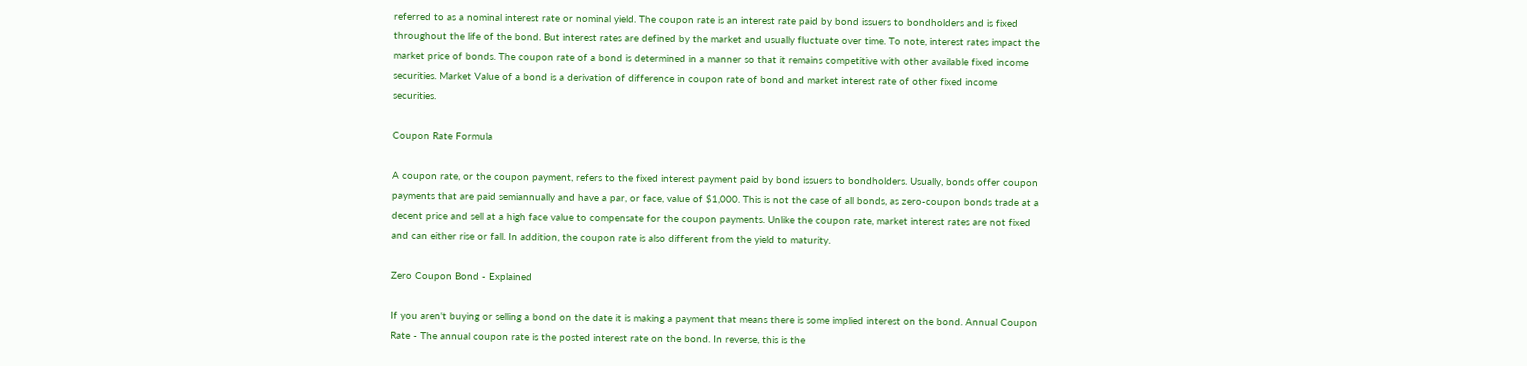referred to as a nominal interest rate or nominal yield. The coupon rate is an interest rate paid by bond issuers to bondholders and is fixed throughout the life of the bond. But interest rates are defined by the market and usually fluctuate over time. To note, interest rates impact the market price of bonds. The coupon rate of a bond is determined in a manner so that it remains competitive with other available fixed income securities. Market Value of a bond is a derivation of difference in coupon rate of bond and market interest rate of other fixed income securities.

Coupon Rate Formula

A coupon rate, or the coupon payment, refers to the fixed interest payment paid by bond issuers to bondholders. Usually, bonds offer coupon payments that are paid semiannually and have a par, or face, value of $1,000. This is not the case of all bonds, as zero-coupon bonds trade at a decent price and sell at a high face value to compensate for the coupon payments. Unlike the coupon rate, market interest rates are not fixed and can either rise or fall. In addition, the coupon rate is also different from the yield to maturity.

Zero Coupon Bond - Explained

If you aren't buying or selling a bond on the date it is making a payment that means there is some implied interest on the bond. Annual Coupon Rate - The annual coupon rate is the posted interest rate on the bond. In reverse, this is the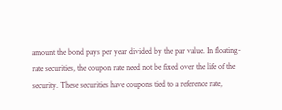amount the bond pays per year divided by the par value. In floating-rate securities, the coupon rate need not be fixed over the life of the security. These securities have coupons tied to a reference rate,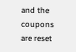and the coupons are reset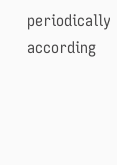periodically according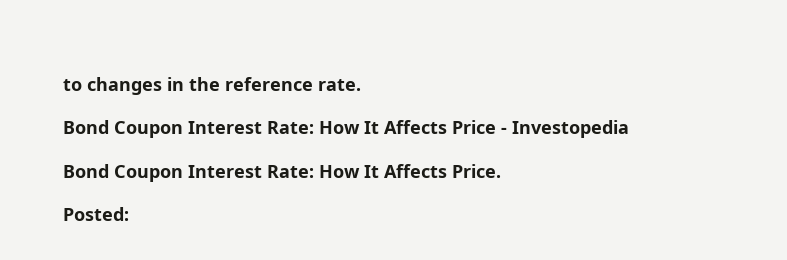to changes in the reference rate.

Bond Coupon Interest Rate: How It Affects Price - Investopedia

Bond Coupon Interest Rate: How It Affects Price.

Posted: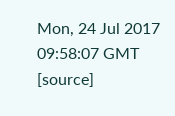Mon, 24 Jul 2017 09:58:07 GMT [source]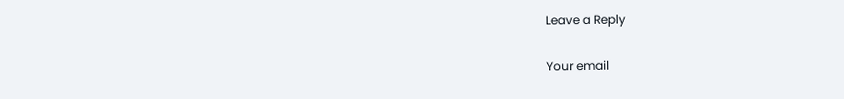Leave a Reply

Your email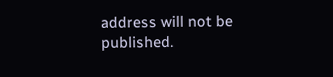address will not be published.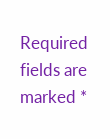Required fields are marked *